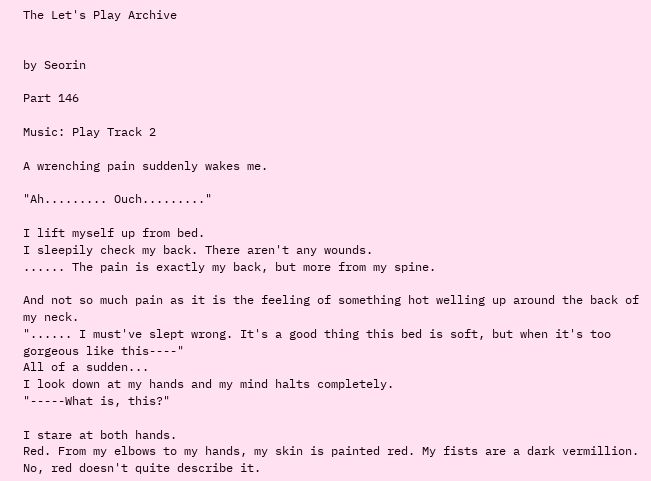The Let's Play Archive


by Seorin

Part 146

Music: Play Track 2

A wrenching pain suddenly wakes me.

"Ah......... Ouch........."

I lift myself up from bed.
I sleepily check my back. There aren't any wounds.
...... The pain is exactly my back, but more from my spine.

And not so much pain as it is the feeling of something hot welling up around the back of my neck.
"...... I must've slept wrong. It's a good thing this bed is soft, but when it's too gorgeous like this----"
All of a sudden...
I look down at my hands and my mind halts completely.
"-----What is, this?"

I stare at both hands.
Red. From my elbows to my hands, my skin is painted red. My fists are a dark vermillion.
No, red doesn't quite describe it.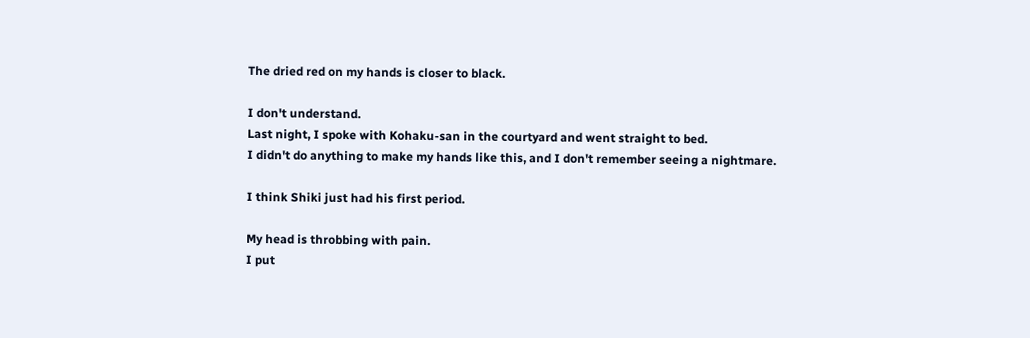The dried red on my hands is closer to black.

I don't understand.
Last night, I spoke with Kohaku-san in the courtyard and went straight to bed.
I didn't do anything to make my hands like this, and I don't remember seeing a nightmare.

I think Shiki just had his first period.

My head is throbbing with pain.
I put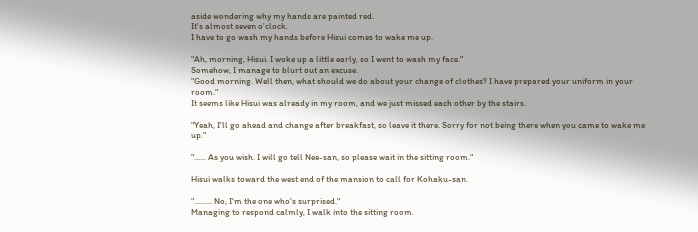aside wondering why my hands are painted red.
It's almost seven o'clock.
I have to go wash my hands before Hisui comes to wake me up.

"Ah, morning, Hisui. I woke up a little early, so I went to wash my face."
Somehow, I manage to blurt out an excuse.
"Good morning. Well then, what should we do about your change of clothes? I have prepared your uniform in your room."
It seems like Hisui was already in my room, and we just missed each other by the stairs.

"Yeah, I'll go ahead and change after breakfast, so leave it there. Sorry for not being there when you came to wake me up."

"...... As you wish. I will go tell Nee-san, so please wait in the sitting room."

Hisui walks toward the west end of the mansion to call for Kohaku-san.

"......... No, I'm the one who's surprised."
Managing to respond calmly, I walk into the sitting room.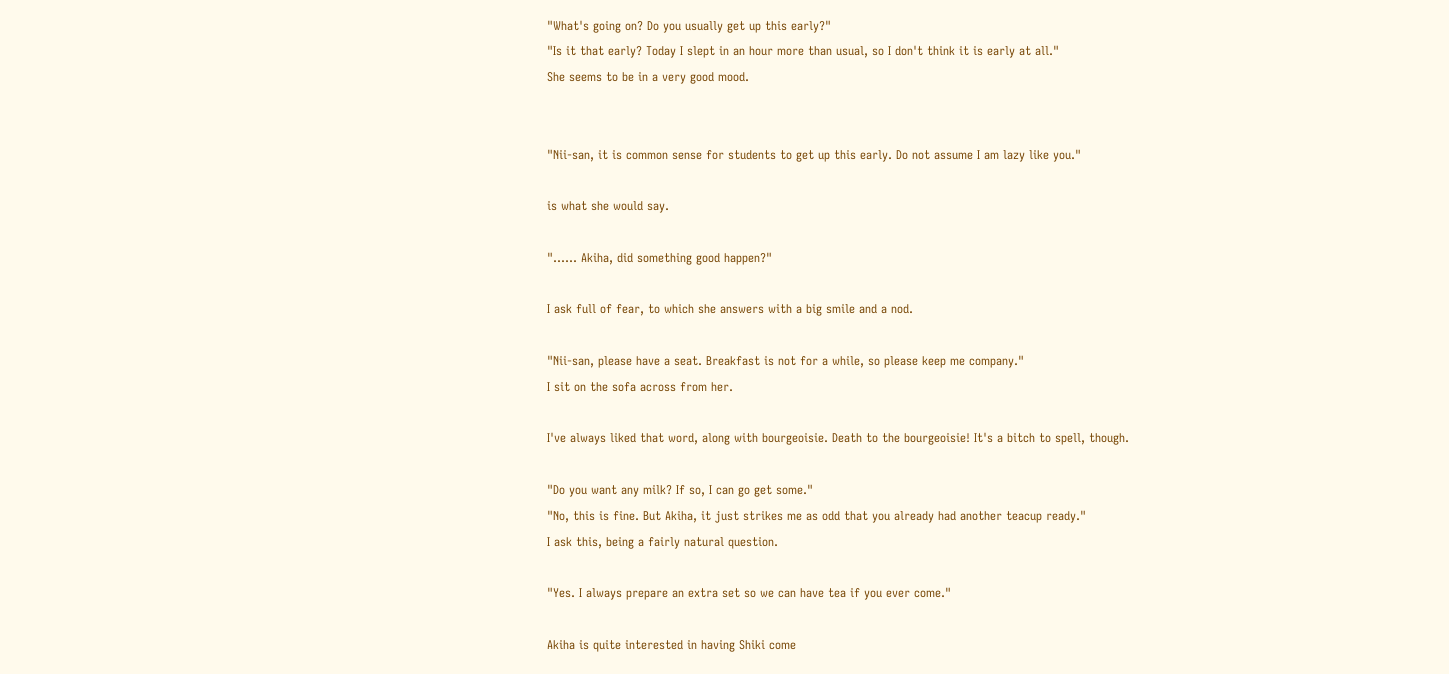"What's going on? Do you usually get up this early?"
"Is it that early? Today I slept in an hour more than usual, so I don't think it is early at all."
She seems to be in a very good mood.


"Nii-san, it is common sense for students to get up this early. Do not assume I am lazy like you."

is what she would say.

"...... Akiha, did something good happen?"

I ask full of fear, to which she answers with a big smile and a nod.

"Nii-san, please have a seat. Breakfast is not for a while, so please keep me company."
I sit on the sofa across from her.

I've always liked that word, along with bourgeoisie. Death to the bourgeoisie! It's a bitch to spell, though.

"Do you want any milk? If so, I can go get some."
"No, this is fine. But Akiha, it just strikes me as odd that you already had another teacup ready."
I ask this, being a fairly natural question.

"Yes. I always prepare an extra set so we can have tea if you ever come."

Akiha is quite interested in having Shiki come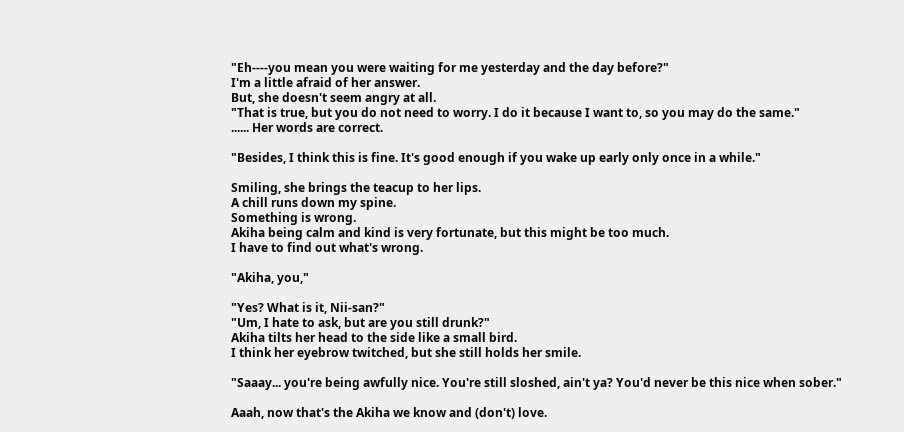"Eh----you mean you were waiting for me yesterday and the day before?"
I'm a little afraid of her answer.
But, she doesn't seem angry at all.
"That is true, but you do not need to worry. I do it because I want to, so you may do the same."
...... Her words are correct.

"Besides, I think this is fine. It's good enough if you wake up early only once in a while."

Smiling, she brings the teacup to her lips.
A chill runs down my spine.
Something is wrong.
Akiha being calm and kind is very fortunate, but this might be too much.
I have to find out what's wrong.

"Akiha, you,"

"Yes? What is it, Nii-san?"
"Um, I hate to ask, but are you still drunk?"
Akiha tilts her head to the side like a small bird.
I think her eyebrow twitched, but she still holds her smile.

"Saaay... you're being awfully nice. You're still sloshed, ain't ya? You'd never be this nice when sober."

Aaah, now that's the Akiha we know and (don't) love.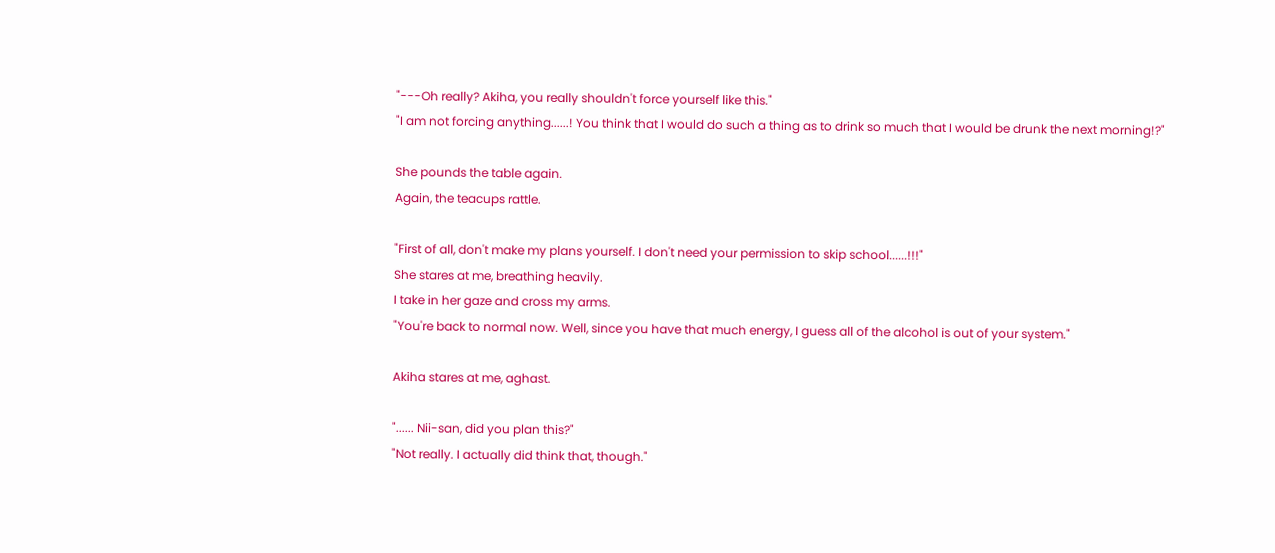"---Oh really? Akiha, you really shouldn't force yourself like this."
"I am not forcing anything......! You think that I would do such a thing as to drink so much that I would be drunk the next morning!?"

She pounds the table again.
Again, the teacups rattle.

"First of all, don't make my plans yourself. I don't need your permission to skip school......!!!"
She stares at me, breathing heavily.
I take in her gaze and cross my arms.
"You're back to normal now. Well, since you have that much energy, I guess all of the alcohol is out of your system."

Akiha stares at me, aghast.

"...... Nii-san, did you plan this?"
"Not really. I actually did think that, though."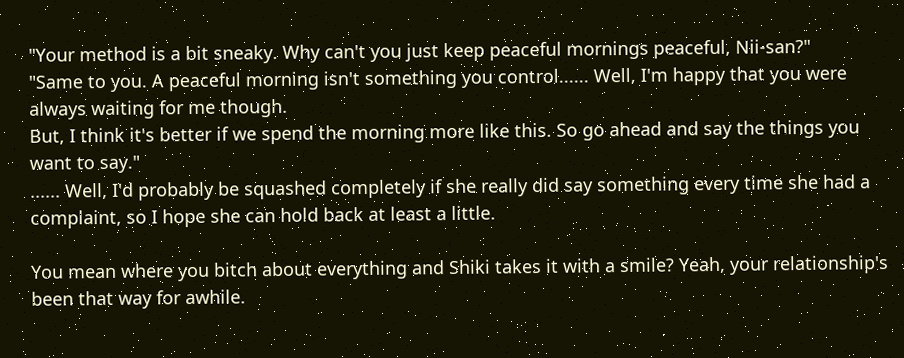"Your method is a bit sneaky. Why can't you just keep peaceful mornings peaceful, Nii-san?"
"Same to you. A peaceful morning isn't something you control...... Well, I'm happy that you were always waiting for me though.
But, I think it's better if we spend the morning more like this. So go ahead and say the things you want to say."
...... Well, I'd probably be squashed completely if she really did say something every time she had a complaint, so I hope she can hold back at least a little.

You mean where you bitch about everything and Shiki takes it with a smile? Yeah, your relationship's been that way for awhile.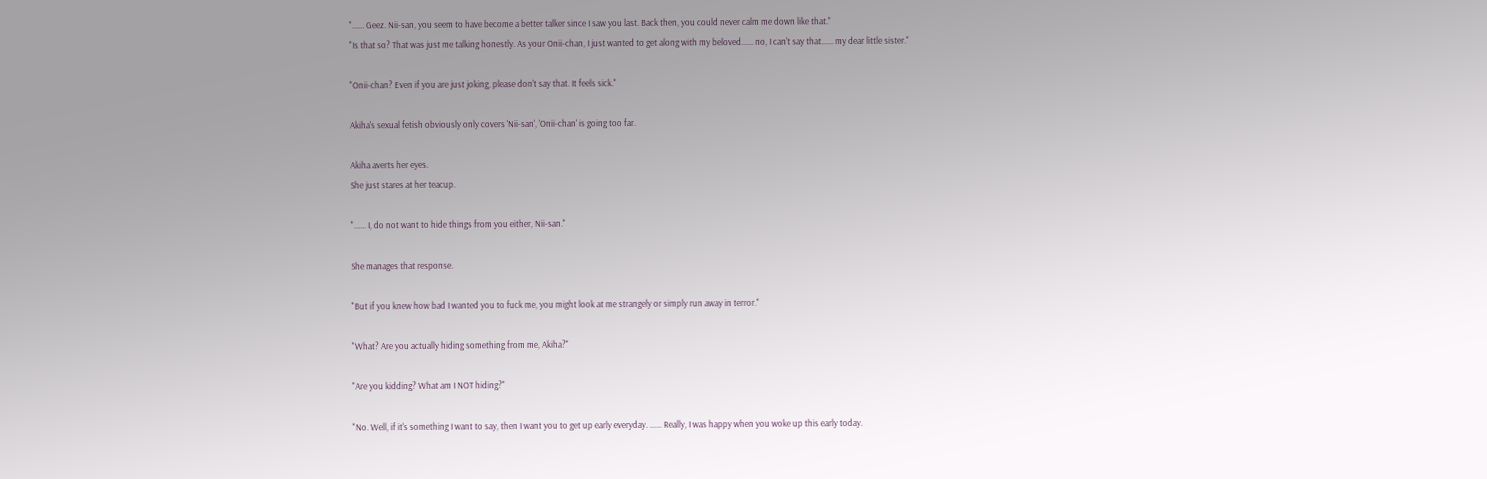"...... Geez. Nii-san, you seem to have become a better talker since I saw you last. Back then, you could never calm me down like that."
"Is that so? That was just me talking honestly. As your Onii-chan, I just wanted to get along with my beloved...... no, I can't say that...... my dear little sister."

"Onii-chan? Even if you are just joking, please don't say that. It feels sick."

Akiha's sexual fetish obviously only covers 'Nii-san', 'Onii-chan' is going too far.

Akiha averts her eyes.
She just stares at her teacup.

"...... I, do not want to hide things from you either, Nii-san."

She manages that response.

"But if you knew how bad I wanted you to fuck me, you might look at me strangely or simply run away in terror."

"What? Are you actually hiding something from me, Akiha?"

"Are you kidding? What am I NOT hiding?"

"No. Well, if it's something I want to say, then I want you to get up early everyday. ...... Really, I was happy when you woke up this early today.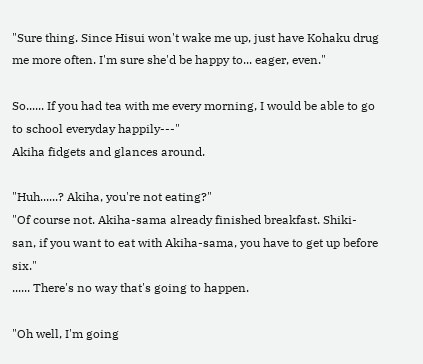"Sure thing. Since Hisui won't wake me up, just have Kohaku drug me more often. I'm sure she'd be happy to... eager, even."

So...... If you had tea with me every morning, I would be able to go to school everyday happily---"
Akiha fidgets and glances around.

"Huh......? Akiha, you're not eating?"
"Of course not. Akiha-sama already finished breakfast. Shiki-san, if you want to eat with Akiha-sama, you have to get up before six."
...... There's no way that's going to happen.

"Oh well, I'm going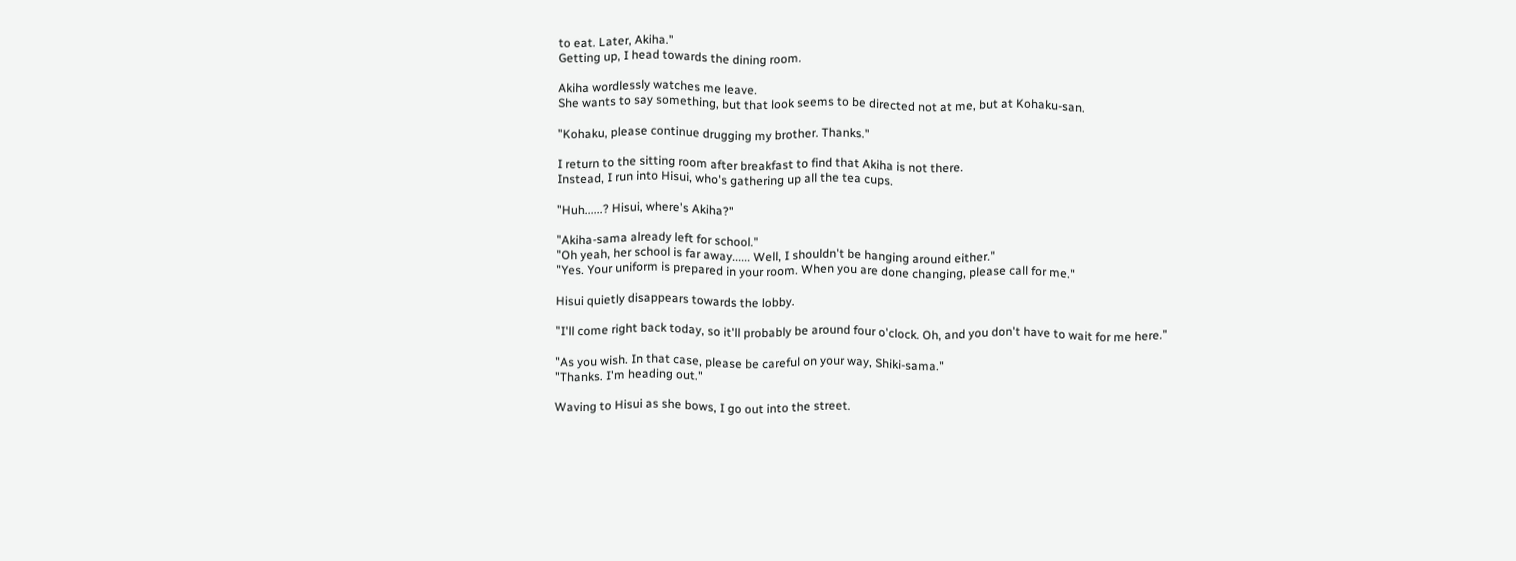to eat. Later, Akiha."
Getting up, I head towards the dining room.

Akiha wordlessly watches me leave.
She wants to say something, but that look seems to be directed not at me, but at Kohaku-san.

"Kohaku, please continue drugging my brother. Thanks."

I return to the sitting room after breakfast to find that Akiha is not there.
Instead, I run into Hisui, who's gathering up all the tea cups.

"Huh......? Hisui, where's Akiha?"

"Akiha-sama already left for school."
"Oh yeah, her school is far away...... Well, I shouldn't be hanging around either."
"Yes. Your uniform is prepared in your room. When you are done changing, please call for me."

Hisui quietly disappears towards the lobby.

"I'll come right back today, so it'll probably be around four o'clock. Oh, and you don't have to wait for me here."

"As you wish. In that case, please be careful on your way, Shiki-sama."
"Thanks. I'm heading out."

Waving to Hisui as she bows, I go out into the street.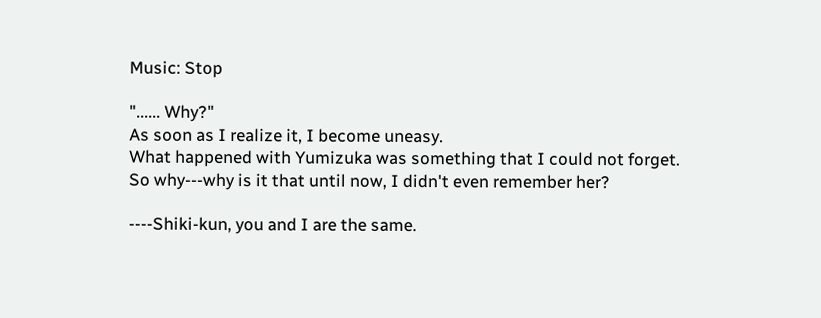Music: Stop

"...... Why?"
As soon as I realize it, I become uneasy.
What happened with Yumizuka was something that I could not forget.
So why---why is it that until now, I didn't even remember her?

----Shiki-kun, you and I are the same.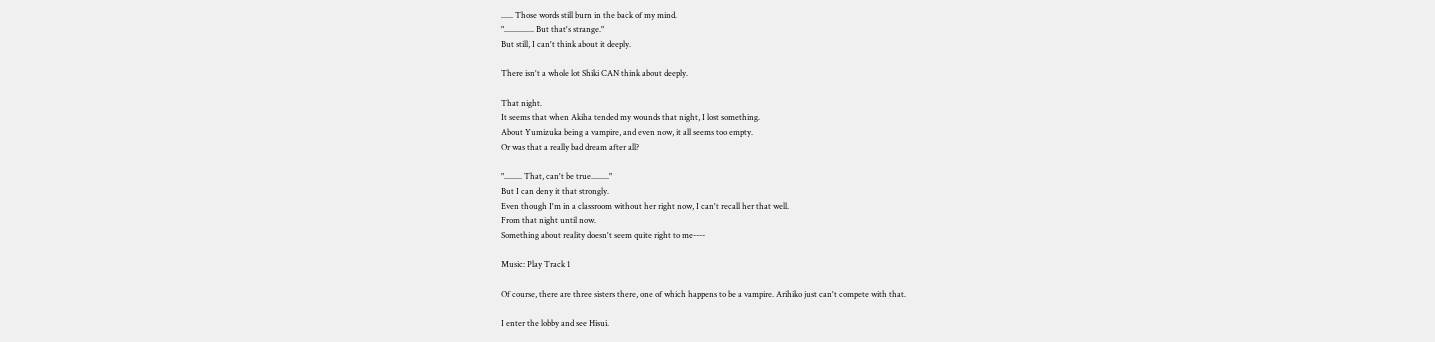...... Those words still burn in the back of my mind.
"............... But that's strange."
But still, I can't think about it deeply.

There isn't a whole lot Shiki CAN think about deeply.

That night.
It seems that when Akiha tended my wounds that night, I lost something.
About Yumizuka being a vampire, and even now, it all seems too empty.
Or was that a really bad dream after all?

"......... That, can't be true........."
But I can deny it that strongly.
Even though I'm in a classroom without her right now, I can't recall her that well.
From that night until now.
Something about reality doesn't seem quite right to me----

Music: Play Track 1

Of course, there are three sisters there, one of which happens to be a vampire. Arihiko just can't compete with that.

I enter the lobby and see Hisui.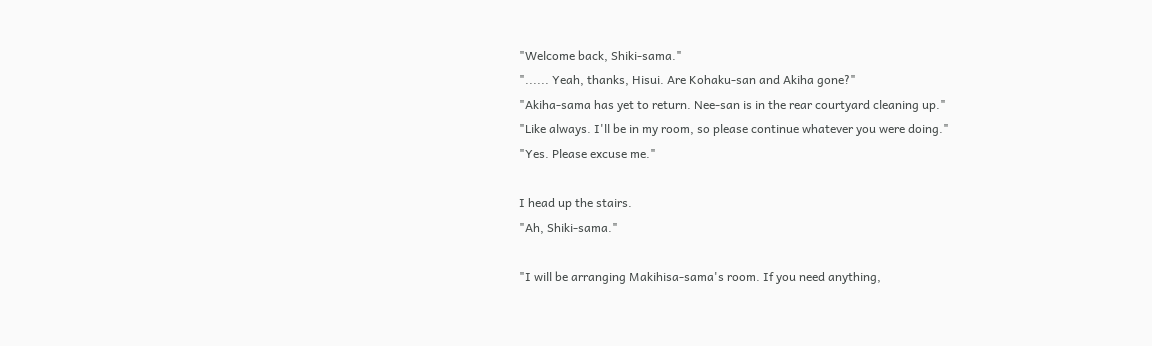"Welcome back, Shiki-sama."
"...... Yeah, thanks, Hisui. Are Kohaku-san and Akiha gone?"
"Akiha-sama has yet to return. Nee-san is in the rear courtyard cleaning up."
"Like always. I'll be in my room, so please continue whatever you were doing."
"Yes. Please excuse me."

I head up the stairs.
"Ah, Shiki-sama."

"I will be arranging Makihisa-sama's room. If you need anything,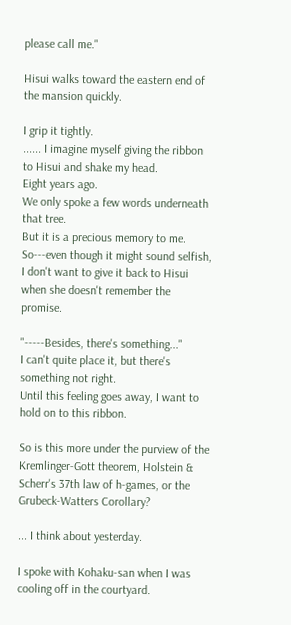please call me."

Hisui walks toward the eastern end of the mansion quickly.

I grip it tightly.
...... I imagine myself giving the ribbon to Hisui and shake my head.
Eight years ago.
We only spoke a few words underneath that tree.
But it is a precious memory to me.
So---even though it might sound selfish, I don't want to give it back to Hisui when she doesn't remember the promise.

"-----Besides, there's something..."
I can't quite place it, but there's something not right.
Until this feeling goes away, I want to hold on to this ribbon.

So is this more under the purview of the Kremlinger-Gott theorem, Holstein & Scherr's 37th law of h-games, or the Grubeck-Watters Corollary?

... I think about yesterday.

I spoke with Kohaku-san when I was cooling off in the courtyard.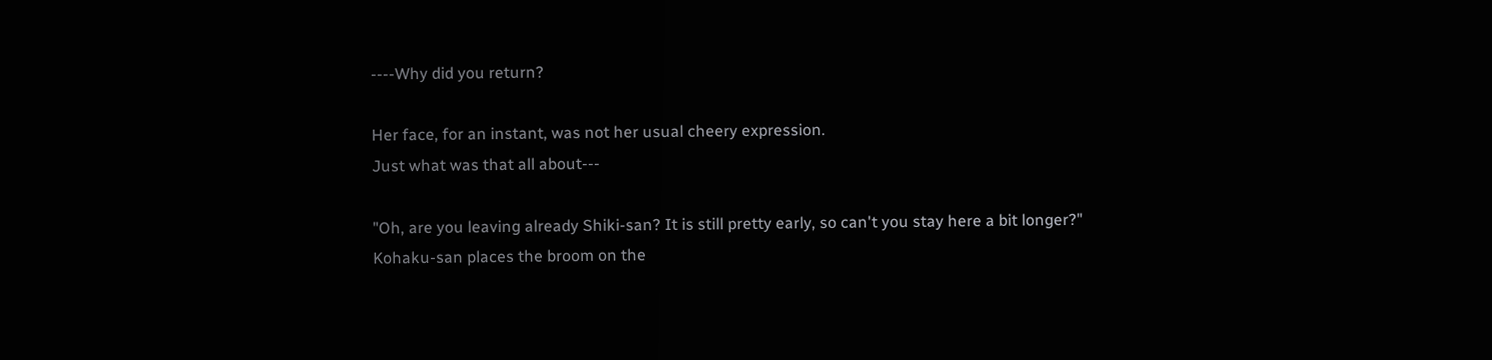----Why did you return?

Her face, for an instant, was not her usual cheery expression.
Just what was that all about---

"Oh, are you leaving already Shiki-san? It is still pretty early, so can't you stay here a bit longer?"
Kohaku-san places the broom on the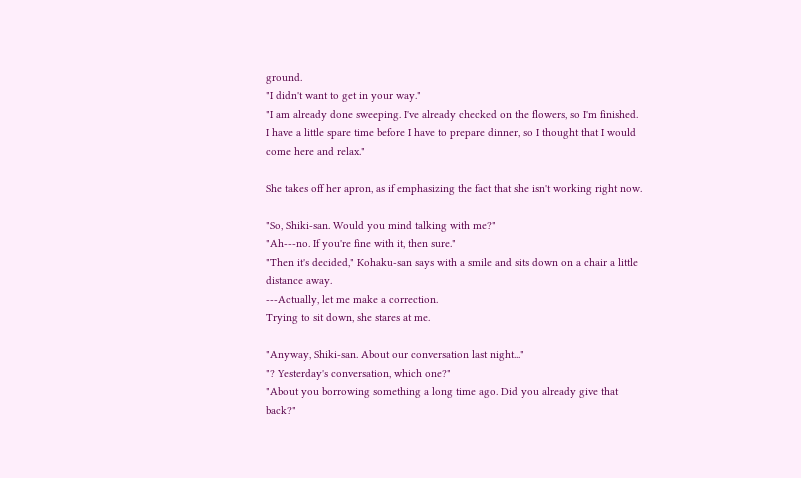ground.
"I didn't want to get in your way."
"I am already done sweeping. I've already checked on the flowers, so I'm finished. I have a little spare time before I have to prepare dinner, so I thought that I would come here and relax."

She takes off her apron, as if emphasizing the fact that she isn't working right now.

"So, Shiki-san. Would you mind talking with me?"
"Ah---no. If you're fine with it, then sure."
"Then it's decided," Kohaku-san says with a smile and sits down on a chair a little distance away.
---Actually, let me make a correction.
Trying to sit down, she stares at me.

"Anyway, Shiki-san. About our conversation last night..."
"? Yesterday's conversation, which one?"
"About you borrowing something a long time ago. Did you already give that back?"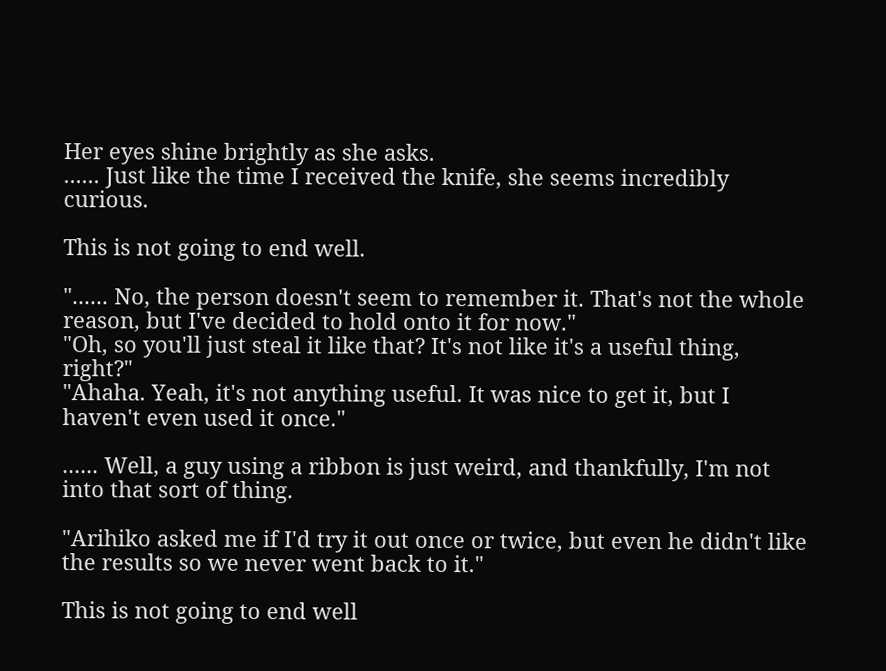Her eyes shine brightly as she asks.
...... Just like the time I received the knife, she seems incredibly curious.

This is not going to end well.

"...... No, the person doesn't seem to remember it. That's not the whole reason, but I've decided to hold onto it for now."
"Oh, so you'll just steal it like that? It's not like it's a useful thing, right?"
"Ahaha. Yeah, it's not anything useful. It was nice to get it, but I haven't even used it once."

...... Well, a guy using a ribbon is just weird, and thankfully, I'm not into that sort of thing.

"Arihiko asked me if I'd try it out once or twice, but even he didn't like the results so we never went back to it."

This is not going to end well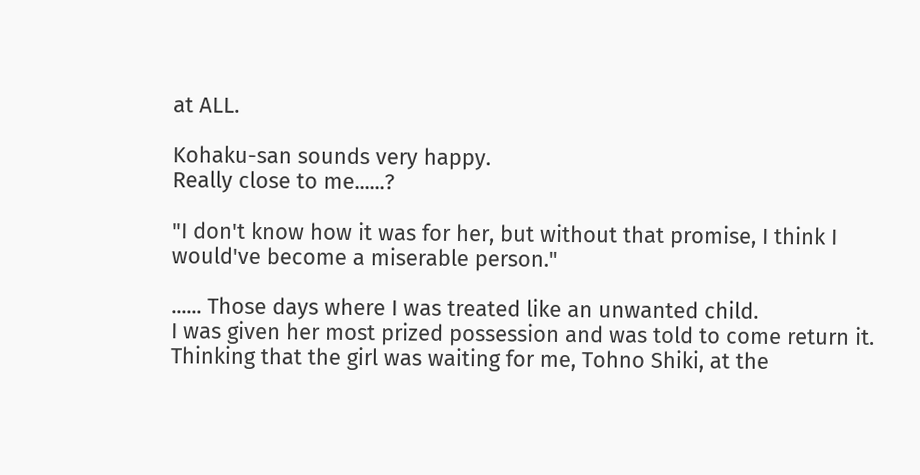at ALL.

Kohaku-san sounds very happy.
Really close to me......?

"I don't know how it was for her, but without that promise, I think I would've become a miserable person."

...... Those days where I was treated like an unwanted child.
I was given her most prized possession and was told to come return it.
Thinking that the girl was waiting for me, Tohno Shiki, at the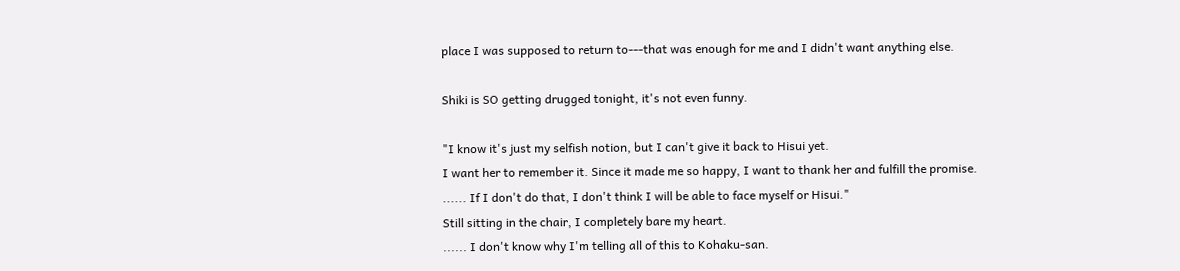place I was supposed to return to---that was enough for me and I didn't want anything else.

Shiki is SO getting drugged tonight, it's not even funny.

"I know it's just my selfish notion, but I can't give it back to Hisui yet.
I want her to remember it. Since it made me so happy, I want to thank her and fulfill the promise.
...... If I don't do that, I don't think I will be able to face myself or Hisui."
Still sitting in the chair, I completely bare my heart.
...... I don't know why I'm telling all of this to Kohaku-san.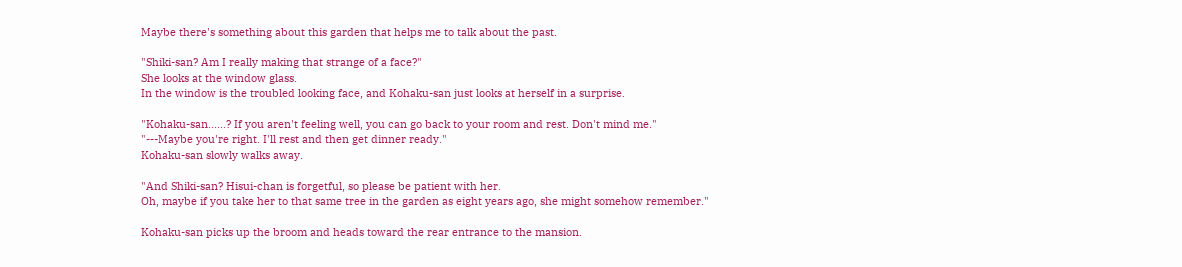Maybe there's something about this garden that helps me to talk about the past.

"Shiki-san? Am I really making that strange of a face?"
She looks at the window glass.
In the window is the troubled looking face, and Kohaku-san just looks at herself in a surprise.

"Kohaku-san......? If you aren't feeling well, you can go back to your room and rest. Don't mind me."
"---Maybe you're right. I'll rest and then get dinner ready."
Kohaku-san slowly walks away.

"And Shiki-san? Hisui-chan is forgetful, so please be patient with her.
Oh, maybe if you take her to that same tree in the garden as eight years ago, she might somehow remember."

Kohaku-san picks up the broom and heads toward the rear entrance to the mansion.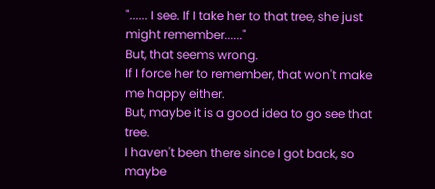"...... I see. If I take her to that tree, she just might remember......"
But, that seems wrong.
If I force her to remember, that won't make me happy either.
But, maybe it is a good idea to go see that tree.
I haven't been there since I got back, so maybe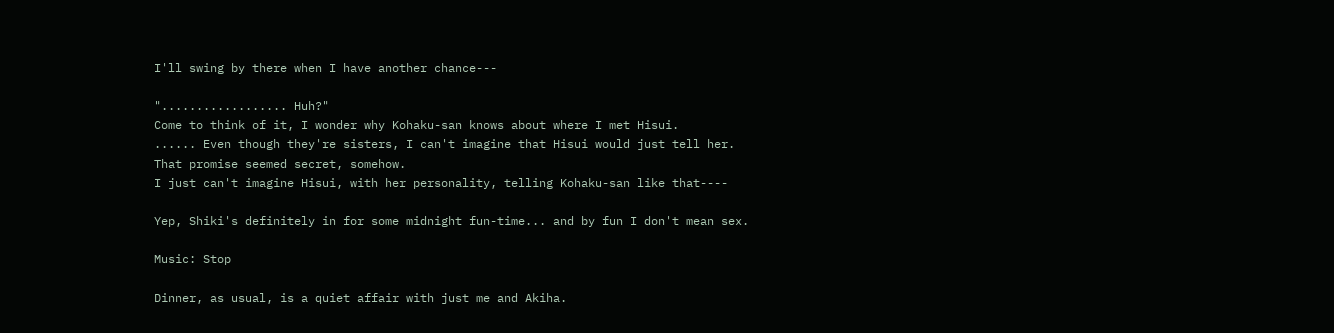I'll swing by there when I have another chance---

".................. Huh?"
Come to think of it, I wonder why Kohaku-san knows about where I met Hisui.
...... Even though they're sisters, I can't imagine that Hisui would just tell her.
That promise seemed secret, somehow.
I just can't imagine Hisui, with her personality, telling Kohaku-san like that----

Yep, Shiki's definitely in for some midnight fun-time... and by fun I don't mean sex.

Music: Stop

Dinner, as usual, is a quiet affair with just me and Akiha.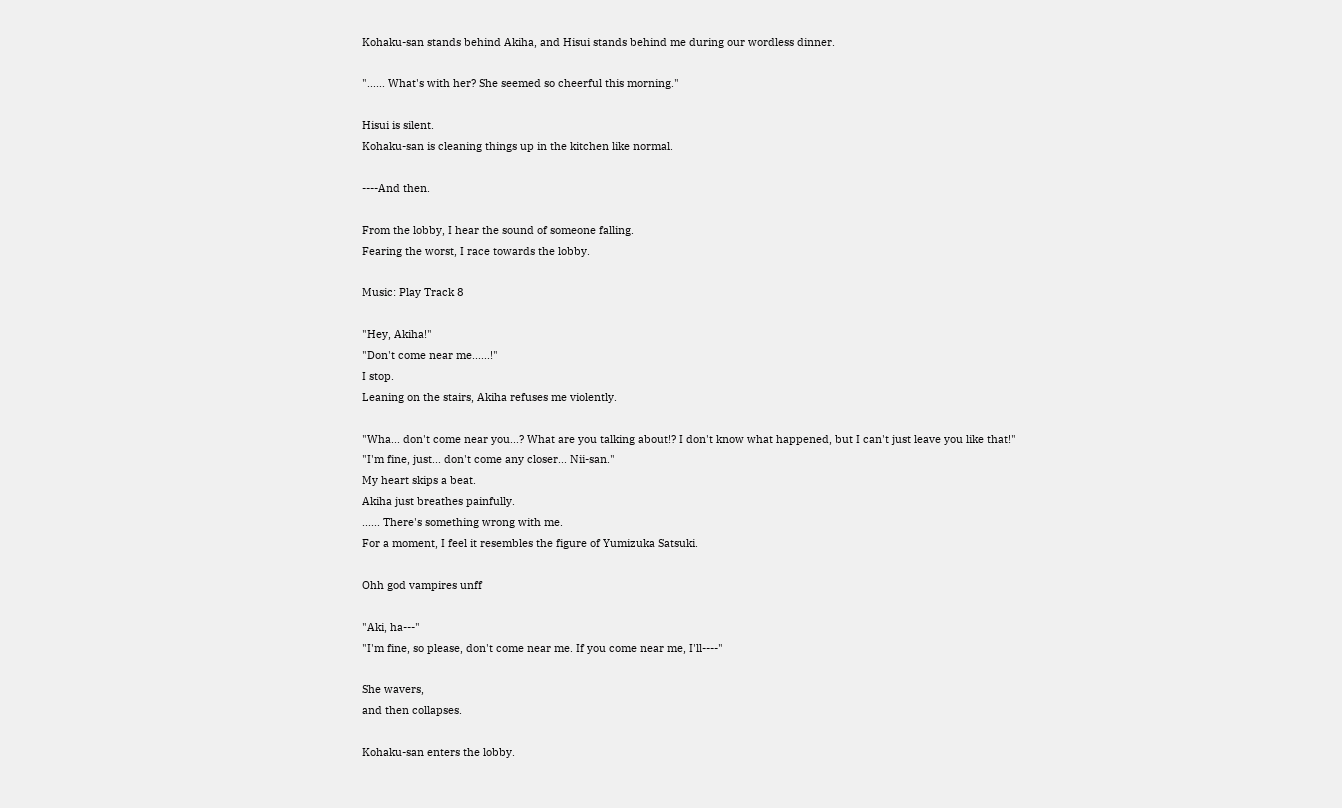Kohaku-san stands behind Akiha, and Hisui stands behind me during our wordless dinner.

"...... What's with her? She seemed so cheerful this morning."

Hisui is silent.
Kohaku-san is cleaning things up in the kitchen like normal.

----And then.

From the lobby, I hear the sound of someone falling.
Fearing the worst, I race towards the lobby.

Music: Play Track 8

"Hey, Akiha!"
"Don't come near me......!"
I stop.
Leaning on the stairs, Akiha refuses me violently.

"Wha... don't come near you...? What are you talking about!? I don't know what happened, but I can't just leave you like that!"
"I'm fine, just... don't come any closer... Nii-san."
My heart skips a beat.
Akiha just breathes painfully.
...... There's something wrong with me.
For a moment, I feel it resembles the figure of Yumizuka Satsuki.

Ohh god vampires unff

"Aki, ha---"
"I'm fine, so please, don't come near me. If you come near me, I'll----"

She wavers,
and then collapses.

Kohaku-san enters the lobby.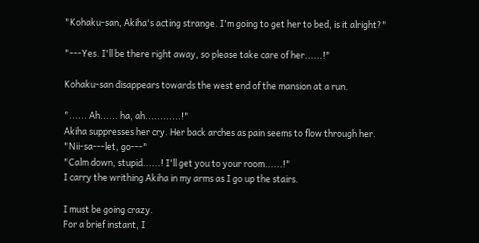"Kohaku-san, Akiha's acting strange. I'm going to get her to bed, is it alright?"

"---Yes. I'll be there right away, so please take care of her......!"

Kohaku-san disappears towards the west end of the mansion at a run.

"...... Ah...... ha, ah............!"
Akiha suppresses her cry. Her back arches as pain seems to flow through her.
"Nii-sa---let, go---"
"Calm down, stupid......! I'll get you to your room......!"
I carry the writhing Akiha in my arms as I go up the stairs.

I must be going crazy.
For a brief instant, I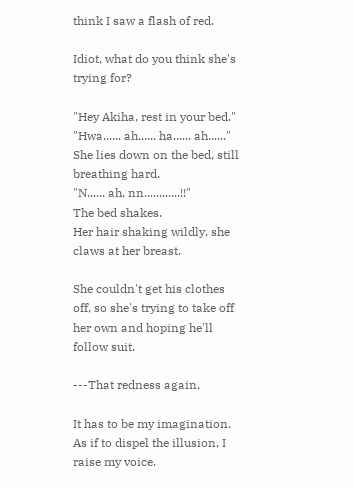think I saw a flash of red.

Idiot, what do you think she's trying for?

"Hey Akiha, rest in your bed."
"Hwa...... ah...... ha...... ah......"
She lies down on the bed, still breathing hard.
"N...... ah, nn............!!"
The bed shakes.
Her hair shaking wildly, she claws at her breast.

She couldn't get his clothes off, so she's trying to take off her own and hoping he'll follow suit.

---That redness again.

It has to be my imagination. As if to dispel the illusion, I raise my voice.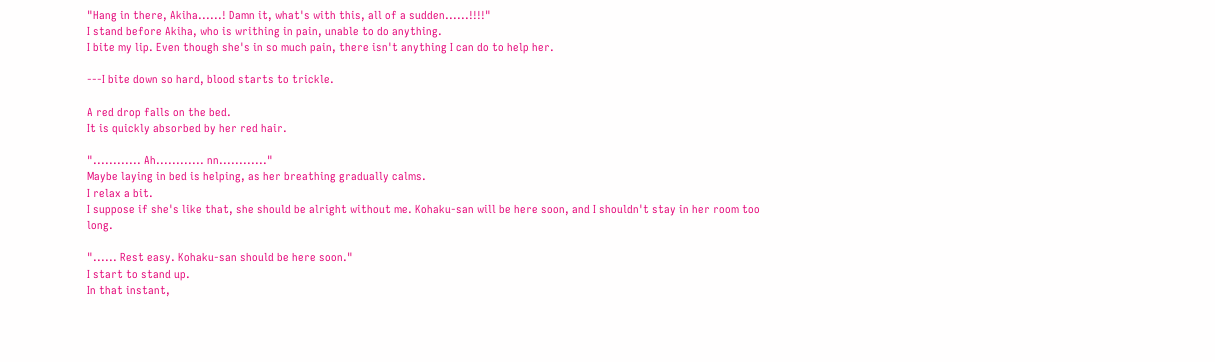"Hang in there, Akiha......! Damn it, what's with this, all of a sudden......!!!!"
I stand before Akiha, who is writhing in pain, unable to do anything.
I bite my lip. Even though she's in so much pain, there isn't anything I can do to help her.

---I bite down so hard, blood starts to trickle.

A red drop falls on the bed.
It is quickly absorbed by her red hair.

"............ Ah............ nn............"
Maybe laying in bed is helping, as her breathing gradually calms.
I relax a bit.
I suppose if she's like that, she should be alright without me. Kohaku-san will be here soon, and I shouldn't stay in her room too long.

"...... Rest easy. Kohaku-san should be here soon."
I start to stand up.
In that instant,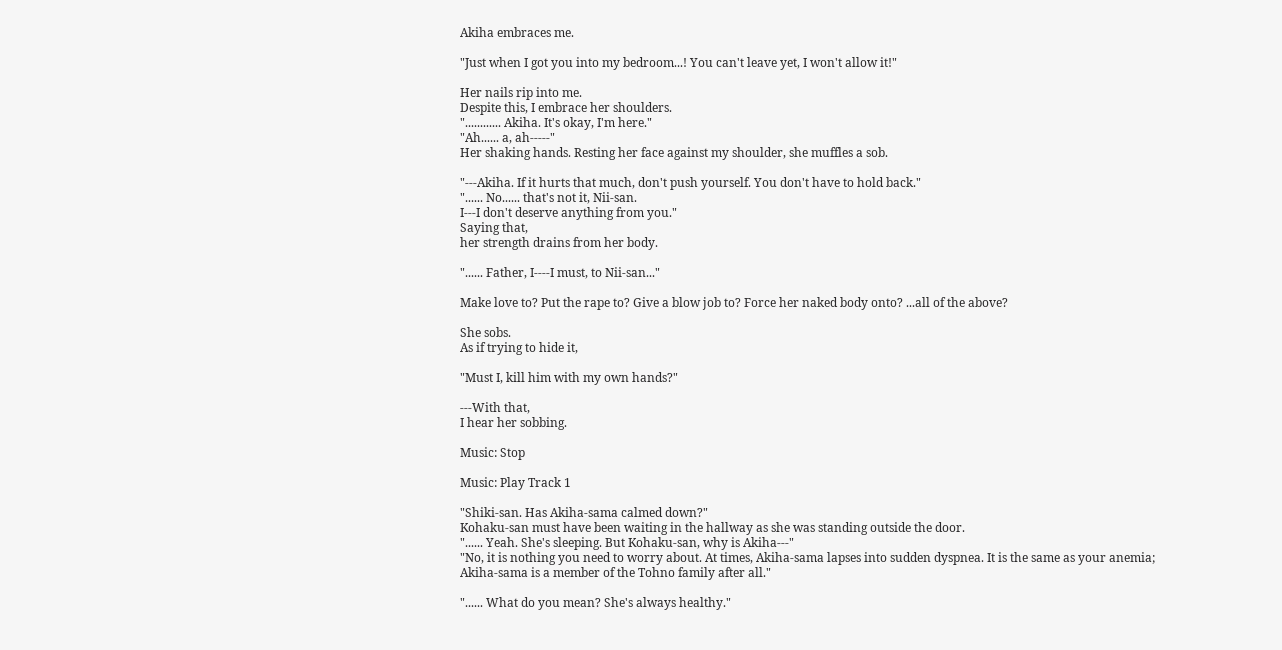Akiha embraces me.

"Just when I got you into my bedroom...! You can't leave yet, I won't allow it!"

Her nails rip into me.
Despite this, I embrace her shoulders.
"............ Akiha. It's okay, I'm here."
"Ah...... a, ah-----"
Her shaking hands. Resting her face against my shoulder, she muffles a sob.

"---Akiha. If it hurts that much, don't push yourself. You don't have to hold back."
"...... No...... that's not it, Nii-san.
I---I don't deserve anything from you."
Saying that,
her strength drains from her body.

"...... Father, I----I must, to Nii-san..."

Make love to? Put the rape to? Give a blow job to? Force her naked body onto? ...all of the above?

She sobs.
As if trying to hide it,

"Must I, kill him with my own hands?"

---With that,
I hear her sobbing.

Music: Stop

Music: Play Track 1

"Shiki-san. Has Akiha-sama calmed down?"
Kohaku-san must have been waiting in the hallway as she was standing outside the door.
"...... Yeah. She's sleeping. But Kohaku-san, why is Akiha---"
"No, it is nothing you need to worry about. At times, Akiha-sama lapses into sudden dyspnea. It is the same as your anemia; Akiha-sama is a member of the Tohno family after all."

"...... What do you mean? She's always healthy."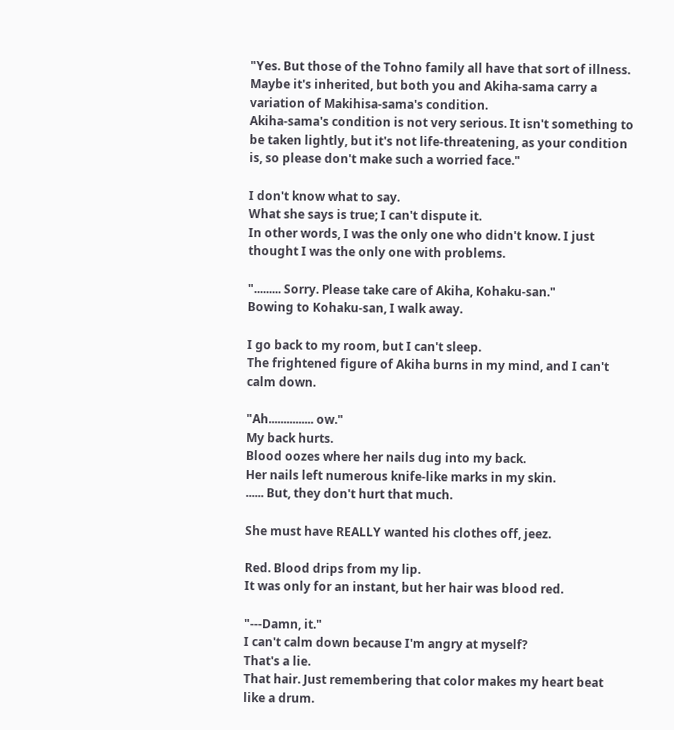"Yes. But those of the Tohno family all have that sort of illness.
Maybe it's inherited, but both you and Akiha-sama carry a variation of Makihisa-sama's condition.
Akiha-sama's condition is not very serious. It isn't something to be taken lightly, but it's not life-threatening, as your condition is, so please don't make such a worried face."

I don't know what to say.
What she says is true; I can't dispute it.
In other words, I was the only one who didn't know. I just thought I was the only one with problems.

"......... Sorry. Please take care of Akiha, Kohaku-san."
Bowing to Kohaku-san, I walk away.

I go back to my room, but I can't sleep.
The frightened figure of Akiha burns in my mind, and I can't calm down.

"Ah............... ow."
My back hurts.
Blood oozes where her nails dug into my back.
Her nails left numerous knife-like marks in my skin.
...... But, they don't hurt that much.

She must have REALLY wanted his clothes off, jeez.

Red. Blood drips from my lip.
It was only for an instant, but her hair was blood red.

"---Damn, it."
I can't calm down because I'm angry at myself?
That's a lie.
That hair. Just remembering that color makes my heart beat like a drum.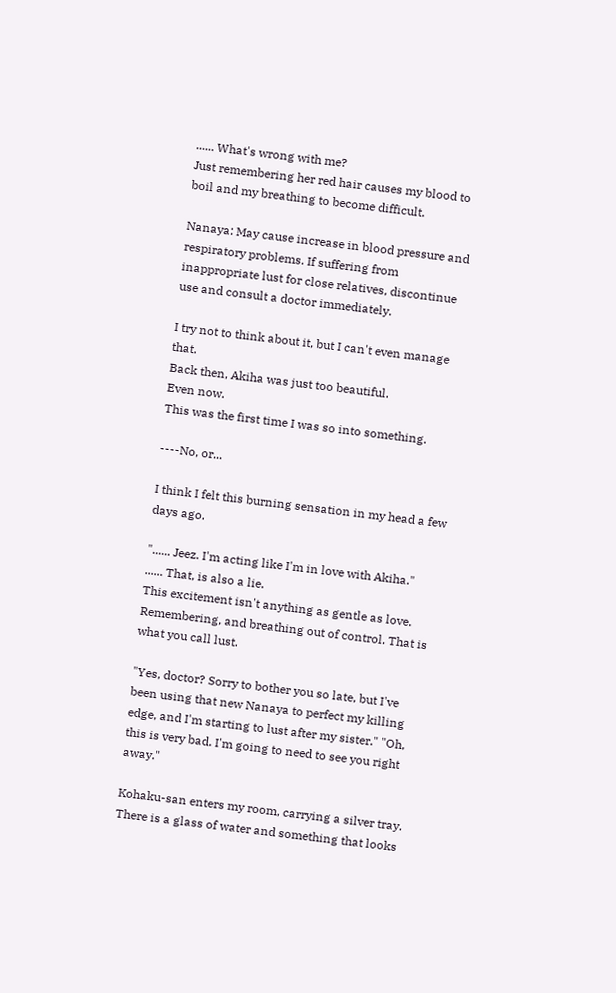...... What's wrong with me?
Just remembering her red hair causes my blood to boil and my breathing to become difficult.

Nanaya: May cause increase in blood pressure and respiratory problems. If suffering from inappropriate lust for close relatives, discontinue use and consult a doctor immediately.

I try not to think about it, but I can't even manage that.
Back then, Akiha was just too beautiful.
Even now.
This was the first time I was so into something.

----No, or...

I think I felt this burning sensation in my head a few days ago.

"...... Jeez. I'm acting like I'm in love with Akiha."
...... That, is also a lie.
This excitement isn't anything as gentle as love.
Remembering, and breathing out of control. That is what you call lust.

"Yes, doctor? Sorry to bother you so late, but I've been using that new Nanaya to perfect my killing edge, and I'm starting to lust after my sister." "Oh, this is very bad. I'm going to need to see you right away."

Kohaku-san enters my room, carrying a silver tray.
There is a glass of water and something that looks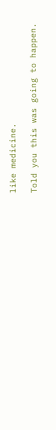like medicine.

Told you this was going to happen.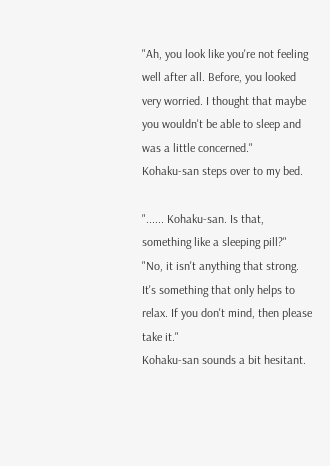"Ah, you look like you're not feeling well after all. Before, you looked very worried. I thought that maybe you wouldn't be able to sleep and was a little concerned."
Kohaku-san steps over to my bed.

"...... Kohaku-san. Is that, something like a sleeping pill?"
"No, it isn't anything that strong. It's something that only helps to relax. If you don't mind, then please take it."
Kohaku-san sounds a bit hesitant.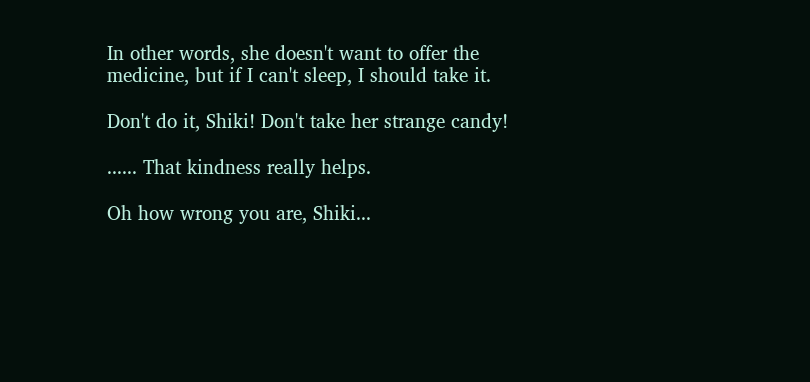In other words, she doesn't want to offer the medicine, but if I can't sleep, I should take it.

Don't do it, Shiki! Don't take her strange candy!

...... That kindness really helps.

Oh how wrong you are, Shiki...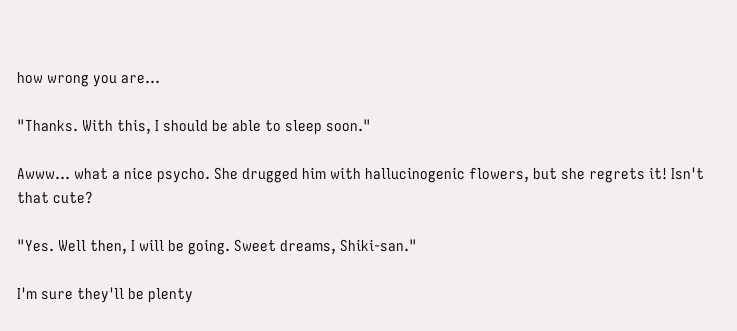how wrong you are...

"Thanks. With this, I should be able to sleep soon."

Awww... what a nice psycho. She drugged him with hallucinogenic flowers, but she regrets it! Isn't that cute?

"Yes. Well then, I will be going. Sweet dreams, Shiki-san."

I'm sure they'll be plenty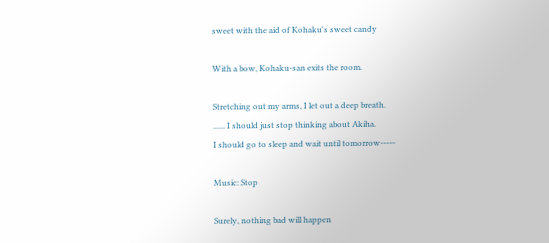sweet with the aid of Kohaku's sweet candy

With a bow, Kohaku-san exits the room.

Stretching out my arms, I let out a deep breath.
...... I should just stop thinking about Akiha.
I should go to sleep and wait until tomorrow-----

Music: Stop

Surely, nothing bad will happen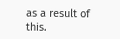as a result of this.